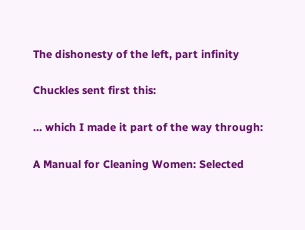The dishonesty of the left, part infinity

Chuckles sent first this:

… which I made it part of the way through:

A Manual for Cleaning Women: Selected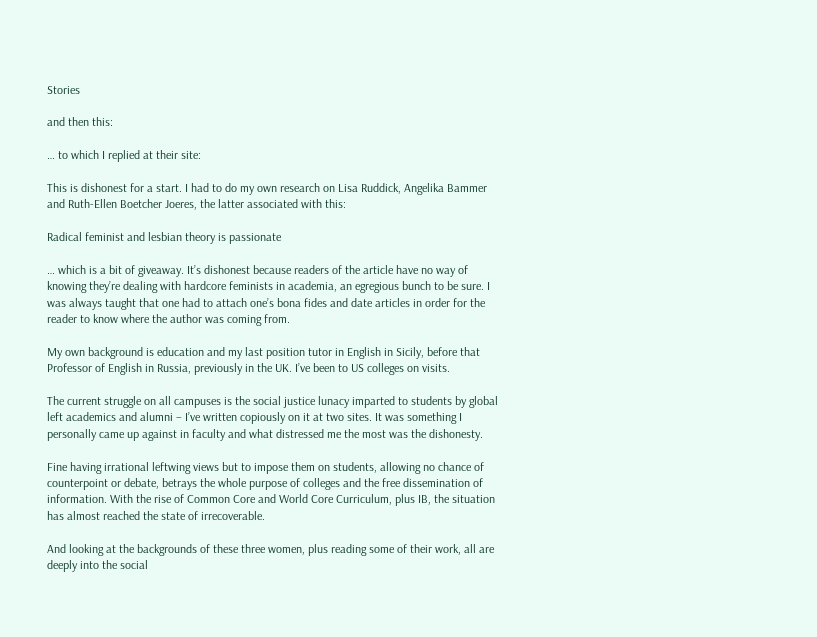Stories

and then this:

… to which I replied at their site:

This is dishonest for a start. I had to do my own research on Lisa Ruddick, Angelika Bammer and Ruth-Ellen Boetcher Joeres, the latter associated with this:

Radical feminist and lesbian theory is passionate

… which is a bit of giveaway. It’s dishonest because readers of the article have no way of knowing they’re dealing with hardcore feminists in academia, an egregious bunch to be sure. I was always taught that one had to attach one’s bona fides and date articles in order for the reader to know where the author was coming from.

My own background is education and my last position tutor in English in Sicily, before that Professor of English in Russia, previously in the UK. I’ve been to US colleges on visits.

The current struggle on all campuses is the social justice lunacy imparted to students by global left academics and alumni – I’ve written copiously on it at two sites. It was something I personally came up against in faculty and what distressed me the most was the dishonesty.

Fine having irrational leftwing views but to impose them on students, allowing no chance of counterpoint or debate, betrays the whole purpose of colleges and the free dissemination of information. With the rise of Common Core and World Core Curriculum, plus IB, the situation has almost reached the state of irrecoverable.

And looking at the backgrounds of these three women, plus reading some of their work, all are deeply into the social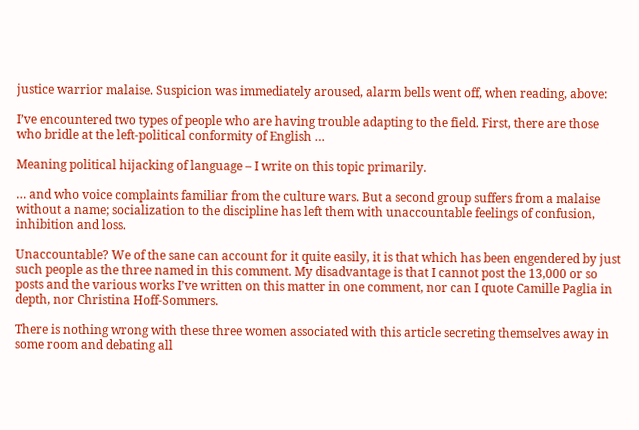justice warrior malaise. Suspicion was immediately aroused, alarm bells went off, when reading, above:

I’ve encountered two types of people who are having trouble adapting to the field. First, there are those who bridle at the left-political conformity of English …

Meaning political hijacking of language – I write on this topic primarily.

… and who voice complaints familiar from the culture wars. But a second group suffers from a malaise without a name; socialization to the discipline has left them with unaccountable feelings of confusion, inhibition and loss.

Unaccountable? We of the sane can account for it quite easily, it is that which has been engendered by just such people as the three named in this comment. My disadvantage is that I cannot post the 13,000 or so posts and the various works I’ve written on this matter in one comment, nor can I quote Camille Paglia in depth, nor Christina Hoff-Sommers.

There is nothing wrong with these three women associated with this article secreting themselves away in some room and debating all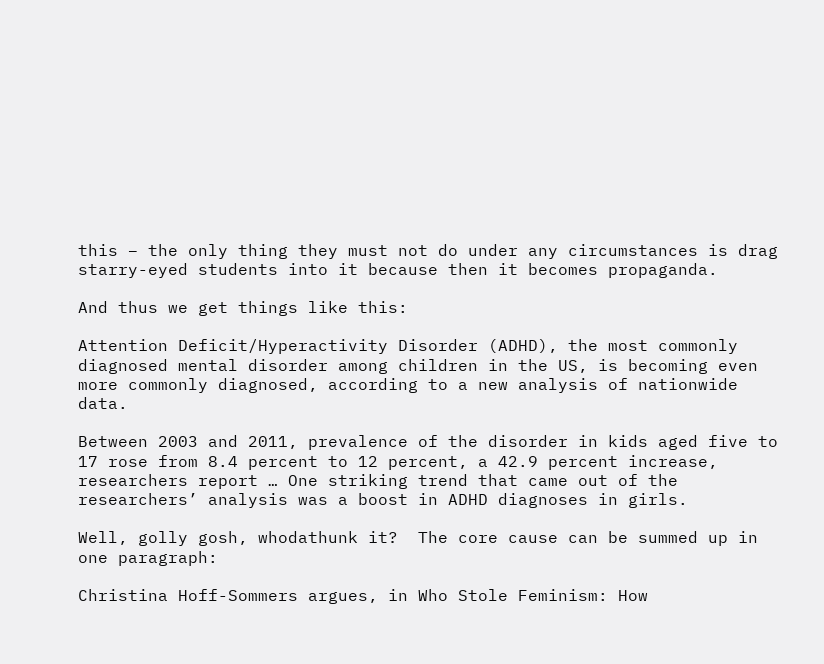this – the only thing they must not do under any circumstances is drag starry-eyed students into it because then it becomes propaganda.

And thus we get things like this:

Attention Deficit/Hyperactivity Disorder (ADHD), the most commonly diagnosed mental disorder among children in the US, is becoming even more commonly diagnosed, according to a new analysis of nationwide data.

Between 2003 and 2011, prevalence of the disorder in kids aged five to 17 rose from 8.4 percent to 12 percent, a 42.9 percent increase, researchers report … One striking trend that came out of the researchers’ analysis was a boost in ADHD diagnoses in girls.

Well, golly gosh, whodathunk it?  The core cause can be summed up in one paragraph:

Christina Hoff-Sommers argues, in Who Stole Feminism: How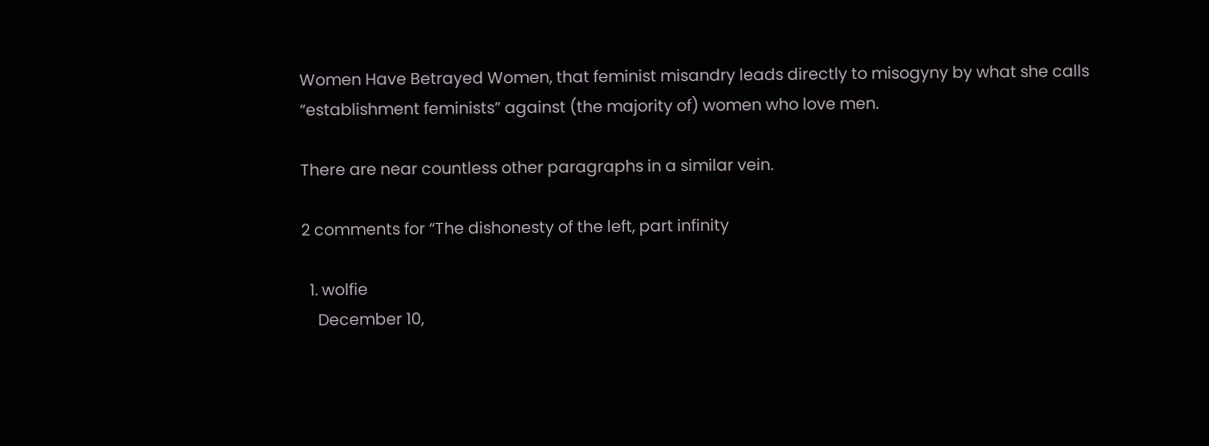Women Have Betrayed Women, that feminist misandry leads directly to misogyny by what she calls “establishment feminists” against (the majority of) women who love men.

There are near countless other paragraphs in a similar vein.

2 comments for “The dishonesty of the left, part infinity

  1. wolfie
    December 10,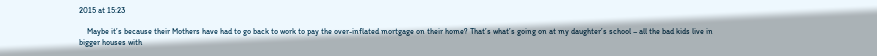2015 at 15:23

    Maybe it’s because their Mothers have had to go back to work to pay the over-inflated mortgage on their home? That’s what’s going on at my daughter’s school – all the bad kids live in bigger houses with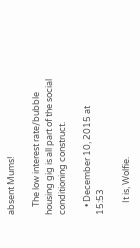absent Mums!

    The low interest rate/bubble housing gig is all part of the social conditioning construct.

    • December 10, 2015 at 15:53

      It is, Wolfie.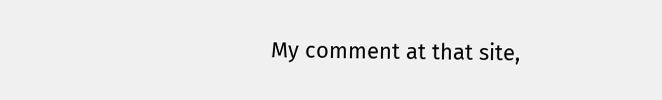My comment at that site,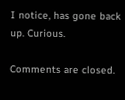I notice, has gone back up. Curious.

Comments are closed.